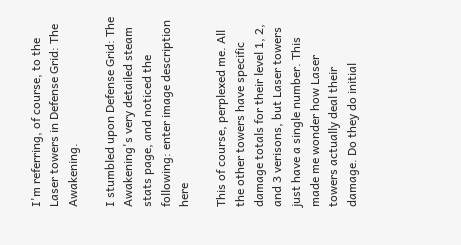I'm referring, of course, to the Laser towers in Defense Grid: The Awakening.

I stumbled upon Defense Grid: The Awakening's very detailed steam stats page, and noticed the following: enter image description here

This of course, perplexed me. All the other towers have specific damage totals for their level 1, 2, and 3 verisons, but Laser towers just have a single number. This made me wonder how Laser towers actually deal their damage. Do they do initial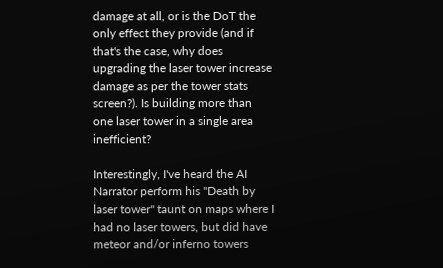damage at all, or is the DoT the only effect they provide (and if that's the case, why does upgrading the laser tower increase damage as per the tower stats screen?). Is building more than one laser tower in a single area inefficient?

Interestingly, I've heard the AI Narrator perform his "Death by laser tower" taunt on maps where I had no laser towers, but did have meteor and/or inferno towers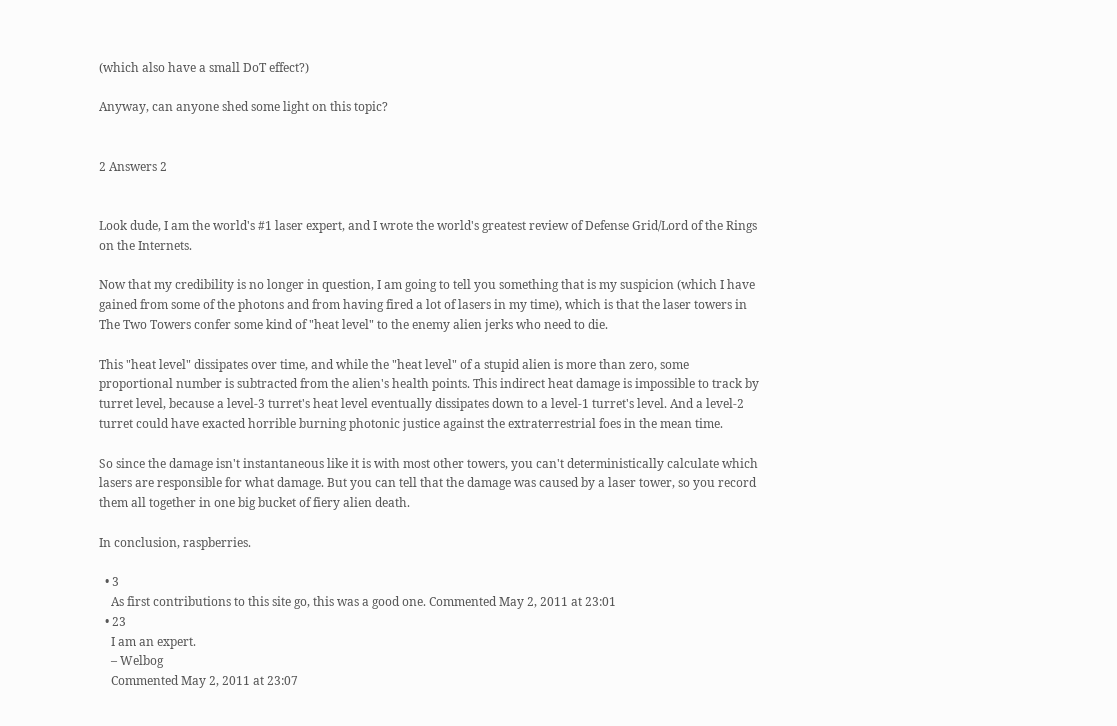(which also have a small DoT effect?)

Anyway, can anyone shed some light on this topic?


2 Answers 2


Look dude, I am the world's #1 laser expert, and I wrote the world's greatest review of Defense Grid/Lord of the Rings on the Internets.

Now that my credibility is no longer in question, I am going to tell you something that is my suspicion (which I have gained from some of the photons and from having fired a lot of lasers in my time), which is that the laser towers in The Two Towers confer some kind of "heat level" to the enemy alien jerks who need to die.

This "heat level" dissipates over time, and while the "heat level" of a stupid alien is more than zero, some proportional number is subtracted from the alien's health points. This indirect heat damage is impossible to track by turret level, because a level-3 turret's heat level eventually dissipates down to a level-1 turret's level. And a level-2 turret could have exacted horrible burning photonic justice against the extraterrestrial foes in the mean time.

So since the damage isn't instantaneous like it is with most other towers, you can't deterministically calculate which lasers are responsible for what damage. But you can tell that the damage was caused by a laser tower, so you record them all together in one big bucket of fiery alien death.

In conclusion, raspberries.

  • 3
    As first contributions to this site go, this was a good one. Commented May 2, 2011 at 23:01
  • 23
    I am an expert.
    – Welbog
    Commented May 2, 2011 at 23:07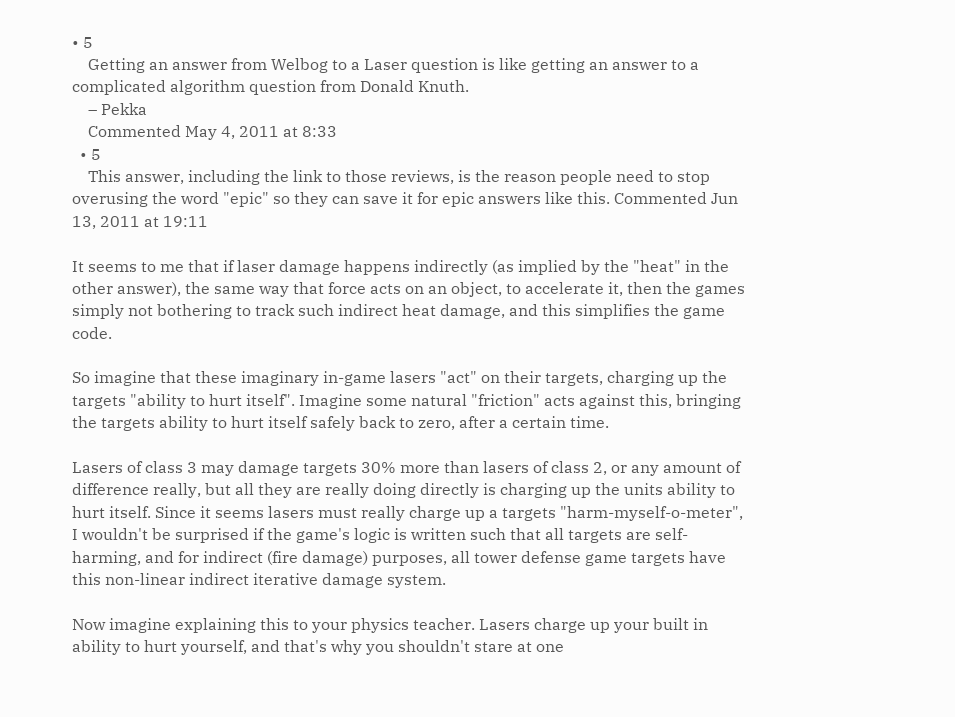• 5
    Getting an answer from Welbog to a Laser question is like getting an answer to a complicated algorithm question from Donald Knuth.
    – Pekka
    Commented May 4, 2011 at 8:33
  • 5
    This answer, including the link to those reviews, is the reason people need to stop overusing the word "epic" so they can save it for epic answers like this. Commented Jun 13, 2011 at 19:11

It seems to me that if laser damage happens indirectly (as implied by the "heat" in the other answer), the same way that force acts on an object, to accelerate it, then the games simply not bothering to track such indirect heat damage, and this simplifies the game code.

So imagine that these imaginary in-game lasers "act" on their targets, charging up the targets "ability to hurt itself". Imagine some natural "friction" acts against this, bringing the targets ability to hurt itself safely back to zero, after a certain time.

Lasers of class 3 may damage targets 30% more than lasers of class 2, or any amount of difference really, but all they are really doing directly is charging up the units ability to hurt itself. Since it seems lasers must really charge up a targets "harm-myself-o-meter", I wouldn't be surprised if the game's logic is written such that all targets are self-harming, and for indirect (fire damage) purposes, all tower defense game targets have this non-linear indirect iterative damage system.

Now imagine explaining this to your physics teacher. Lasers charge up your built in ability to hurt yourself, and that's why you shouldn't stare at one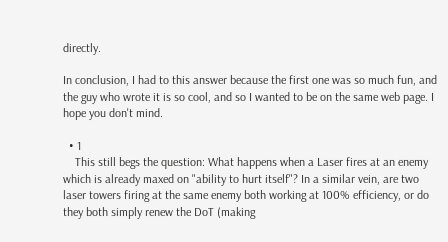directly.

In conclusion, I had to this answer because the first one was so much fun, and the guy who wrote it is so cool, and so I wanted to be on the same web page. I hope you don't mind.

  • 1
    This still begs the question: What happens when a Laser fires at an enemy which is already maxed on "ability to hurt itself"? In a similar vein, are two laser towers firing at the same enemy both working at 100% efficiency, or do they both simply renew the DoT (making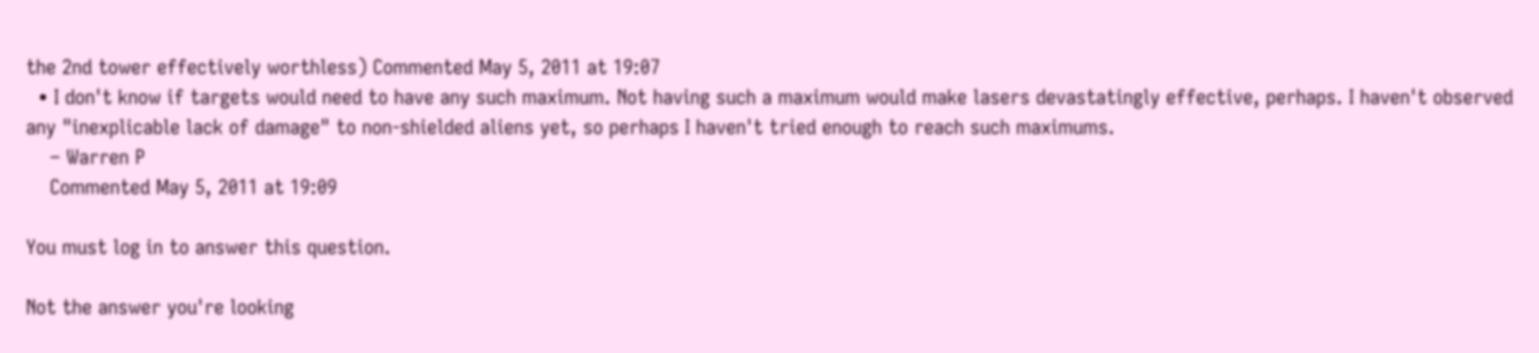the 2nd tower effectively worthless) Commented May 5, 2011 at 19:07
  • I don't know if targets would need to have any such maximum. Not having such a maximum would make lasers devastatingly effective, perhaps. I haven't observed any "inexplicable lack of damage" to non-shielded aliens yet, so perhaps I haven't tried enough to reach such maximums.
    – Warren P
    Commented May 5, 2011 at 19:09

You must log in to answer this question.

Not the answer you're looking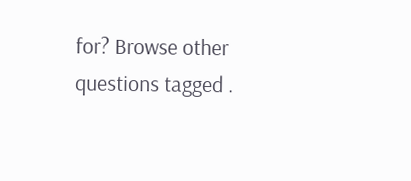for? Browse other questions tagged .